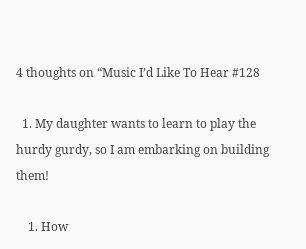4 thoughts on “Music I’d Like To Hear #128

  1. My daughter wants to learn to play the hurdy gurdy, so I am embarking on building them!

    1. How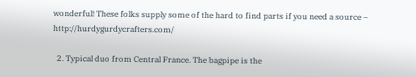wonderful! These folks supply some of the hard to find parts if you need a source – http://hurdygurdycrafters.com/

  2. Typical duo from Central France. The bagpipe is the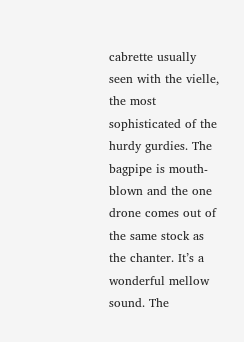cabrette usually seen with the vielle, the most sophisticated of the hurdy gurdies. The bagpipe is mouth-blown and the one drone comes out of the same stock as the chanter. It’s a wonderful mellow sound. The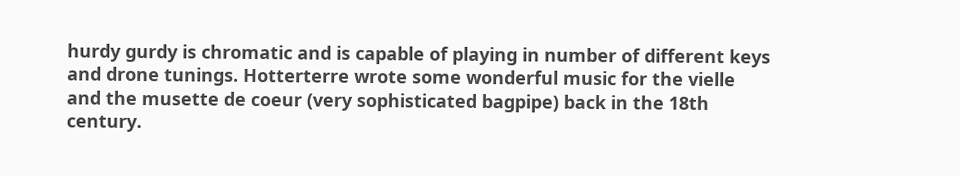hurdy gurdy is chromatic and is capable of playing in number of different keys and drone tunings. Hotterterre wrote some wonderful music for the vielle and the musette de coeur (very sophisticated bagpipe) back in the 18th century.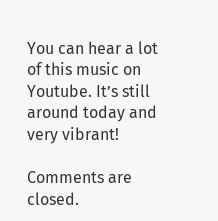You can hear a lot of this music on Youtube. It’s still around today and very vibrant!

Comments are closed.